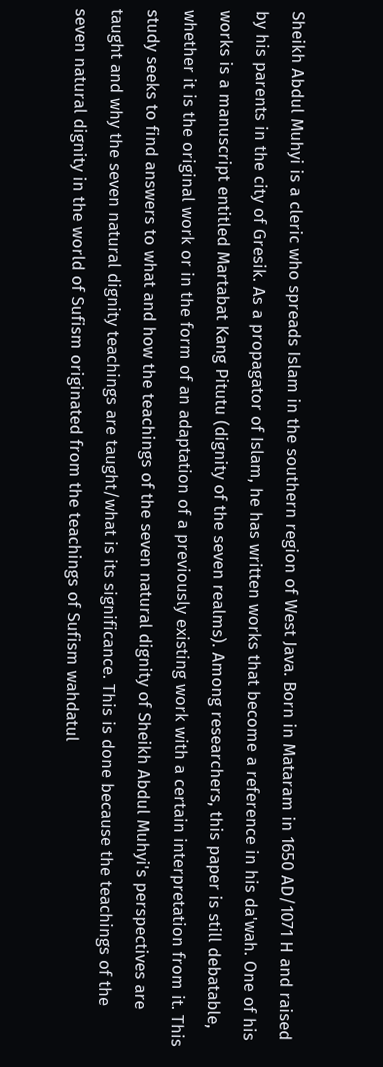Sheikh Abdul Muhyi is a cleric who spreads Islam in the southern region of West Java. Born in Mataram in 1650 AD/1071 H and raised by his parents in the city of Gresik. As a propagator of Islam, he has written works that become a reference in his da'wah. One of his works is a manuscript entitled Martabat Kang Pitutu (dignity of the seven realms). Among researchers, this paper is still debatable, whether it is the original work or in the form of an adaptation of a previously existing work with a certain interpretation from it. This study seeks to find answers to what and how the teachings of the seven natural dignity of Sheikh Abdul Muhyi's perspectives are taught and why the seven natural dignity teachings are taught/what is its significance. This is done because the teachings of the seven natural dignity in the world of Sufism originated from the teachings of Sufism wahdatul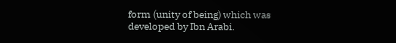form (unity of being) which was developed by Ibn Arabi.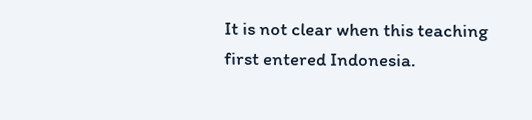It is not clear when this teaching first entered Indonesia.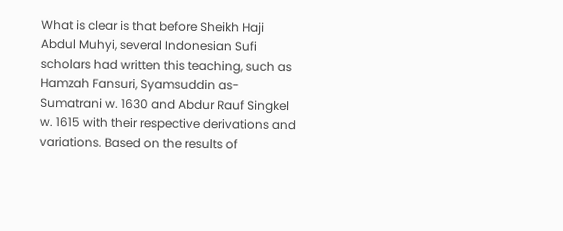What is clear is that before Sheikh Haji Abdul Muhyi, several Indonesian Sufi scholars had written this teaching, such as Hamzah Fansuri, Syamsuddin as-Sumatrani w. 1630 and Abdur Rauf Singkel w. 1615 with their respective derivations and variations. Based on the results of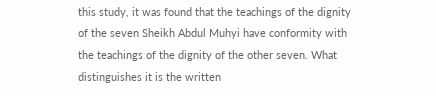this study, it was found that the teachings of the dignity of the seven Sheikh Abdul Muhyi have conformity with the teachings of the dignity of the other seven. What distinguishes it is the written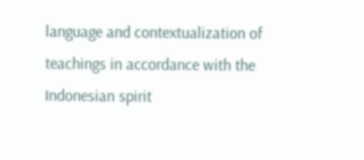language and contextualization of teachings in accordance with the Indonesian spirit